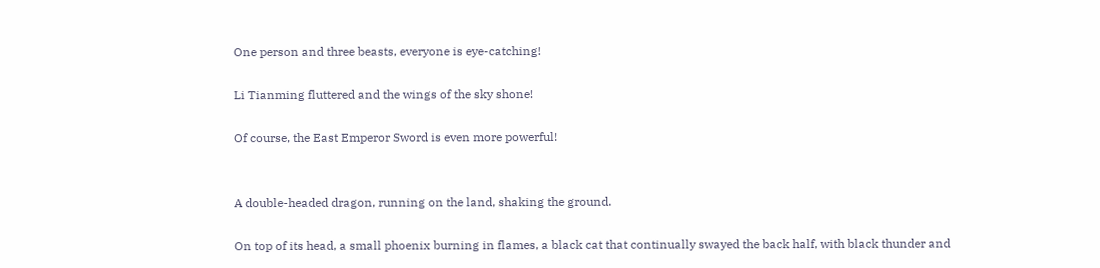One person and three beasts, everyone is eye-catching!

Li Tianming fluttered and the wings of the sky shone!

Of course, the East Emperor Sword is even more powerful!


A double-headed dragon, running on the land, shaking the ground.

On top of its head, a small phoenix burning in flames, a black cat that continually swayed the back half, with black thunder and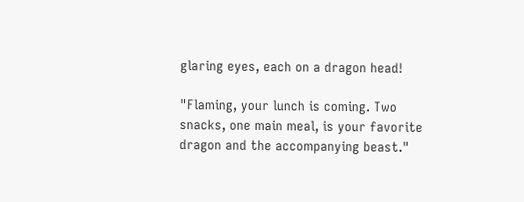glaring eyes, each on a dragon head!

"Flaming, your lunch is coming. Two snacks, one main meal, is your favorite dragon and the accompanying beast."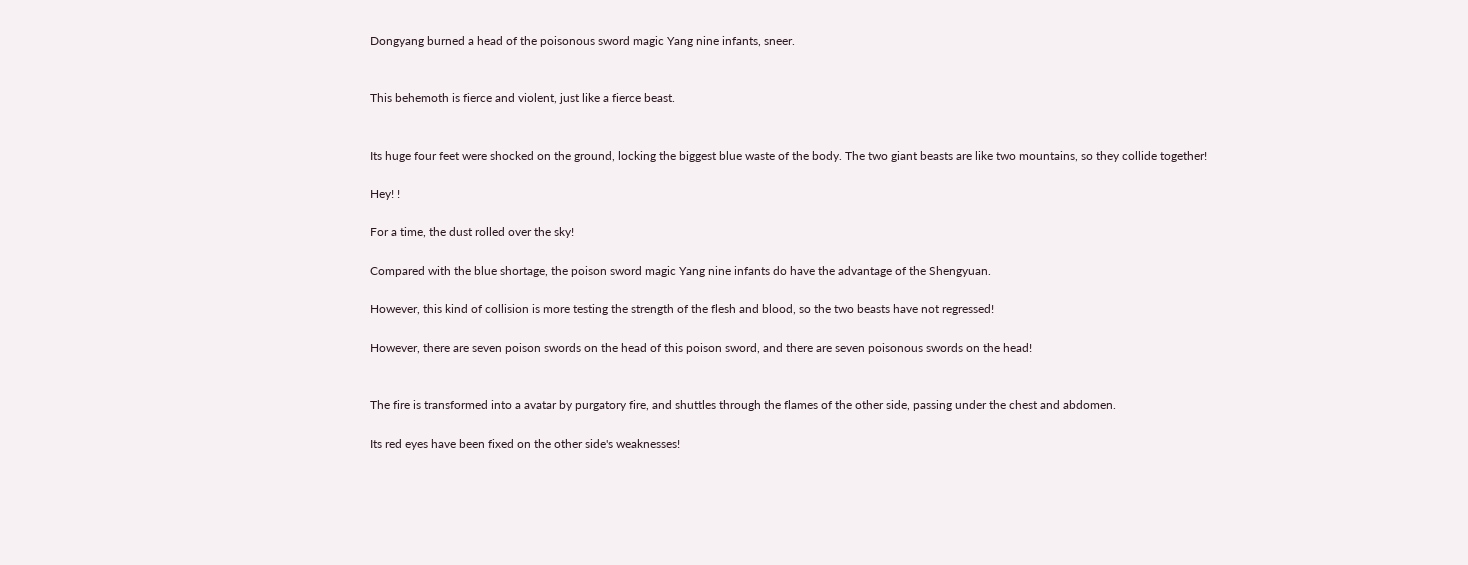Dongyang burned a head of the poisonous sword magic Yang nine infants, sneer.


This behemoth is fierce and violent, just like a fierce beast.


Its huge four feet were shocked on the ground, locking the biggest blue waste of the body. The two giant beasts are like two mountains, so they collide together!

Hey! !

For a time, the dust rolled over the sky!

Compared with the blue shortage, the poison sword magic Yang nine infants do have the advantage of the Shengyuan.

However, this kind of collision is more testing the strength of the flesh and blood, so the two beasts have not regressed!

However, there are seven poison swords on the head of this poison sword, and there are seven poisonous swords on the head!


The fire is transformed into a avatar by purgatory fire, and shuttles through the flames of the other side, passing under the chest and abdomen.

Its red eyes have been fixed on the other side's weaknesses!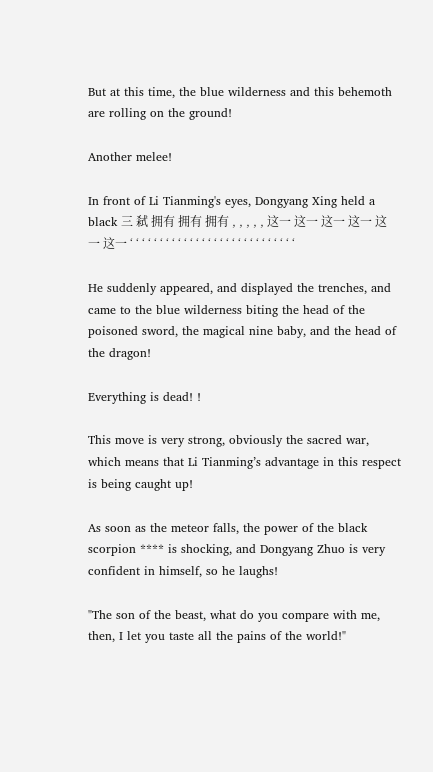But at this time, the blue wilderness and this behemoth are rolling on the ground!

Another melee!

In front of Li Tianming's eyes, Dongyang Xing held a black 三 弑 拥有 拥有 拥有 , , , , , 这一 这一 这一 这一 这一 这一 ‘ ‘ ‘ ‘ ‘ ‘ ‘ ‘ ‘ ‘ ‘ ‘ ‘ ‘ ‘ ‘ ‘ ‘ ‘ ‘ ‘ ‘ ‘ ‘ ‘ ‘ ‘ ‘

He suddenly appeared, and displayed the trenches, and came to the blue wilderness biting the head of the poisoned sword, the magical nine baby, and the head of the dragon!

Everything is dead! !

This move is very strong, obviously the sacred war, which means that Li Tianming’s advantage in this respect is being caught up!

As soon as the meteor falls, the power of the black scorpion **** is shocking, and Dongyang Zhuo is very confident in himself, so he laughs!

"The son of the beast, what do you compare with me, then, I let you taste all the pains of the world!"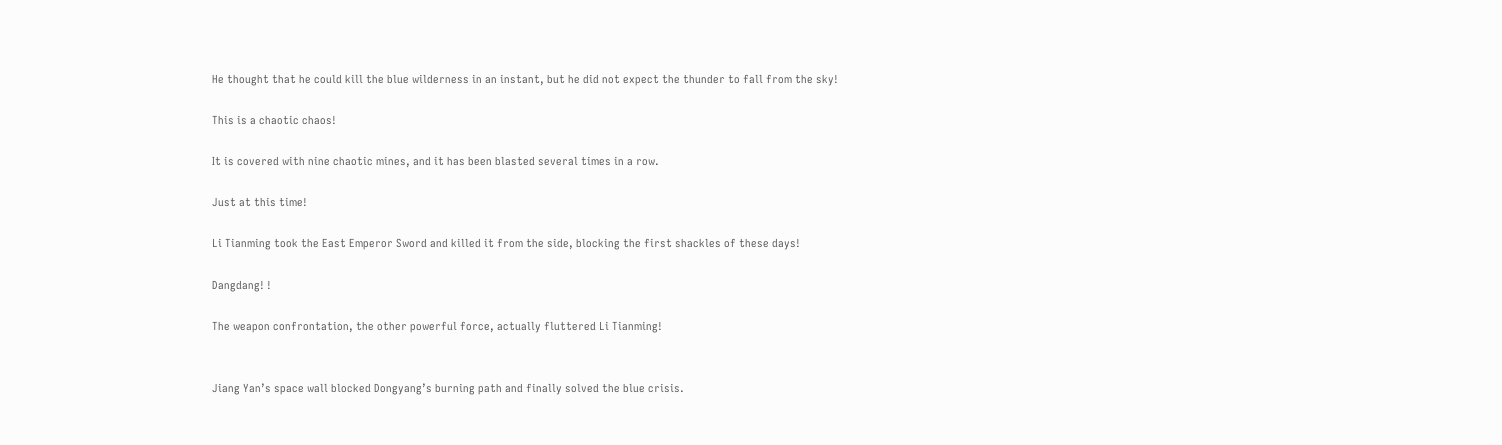He thought that he could kill the blue wilderness in an instant, but he did not expect the thunder to fall from the sky!

This is a chaotic chaos!

It is covered with nine chaotic mines, and it has been blasted several times in a row.

Just at this time!

Li Tianming took the East Emperor Sword and killed it from the side, blocking the first shackles of these days!

Dangdang! !

The weapon confrontation, the other powerful force, actually fluttered Li Tianming!


Jiang Yan’s space wall blocked Dongyang’s burning path and finally solved the blue crisis.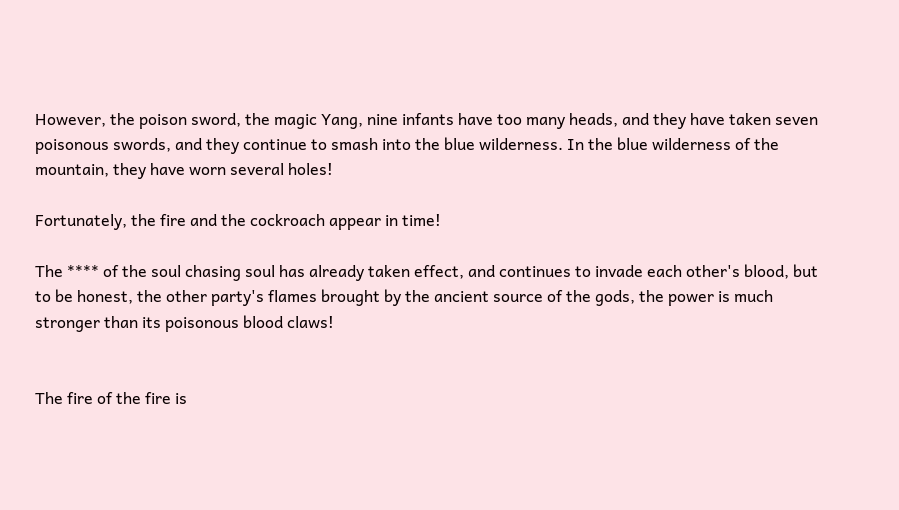However, the poison sword, the magic Yang, nine infants have too many heads, and they have taken seven poisonous swords, and they continue to smash into the blue wilderness. In the blue wilderness of the mountain, they have worn several holes!

Fortunately, the fire and the cockroach appear in time!

The **** of the soul chasing soul has already taken effect, and continues to invade each other's blood, but to be honest, the other party's flames brought by the ancient source of the gods, the power is much stronger than its poisonous blood claws!


The fire of the fire is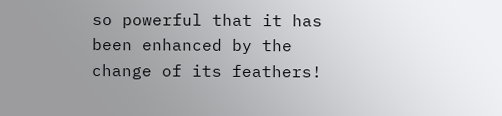so powerful that it has been enhanced by the change of its feathers!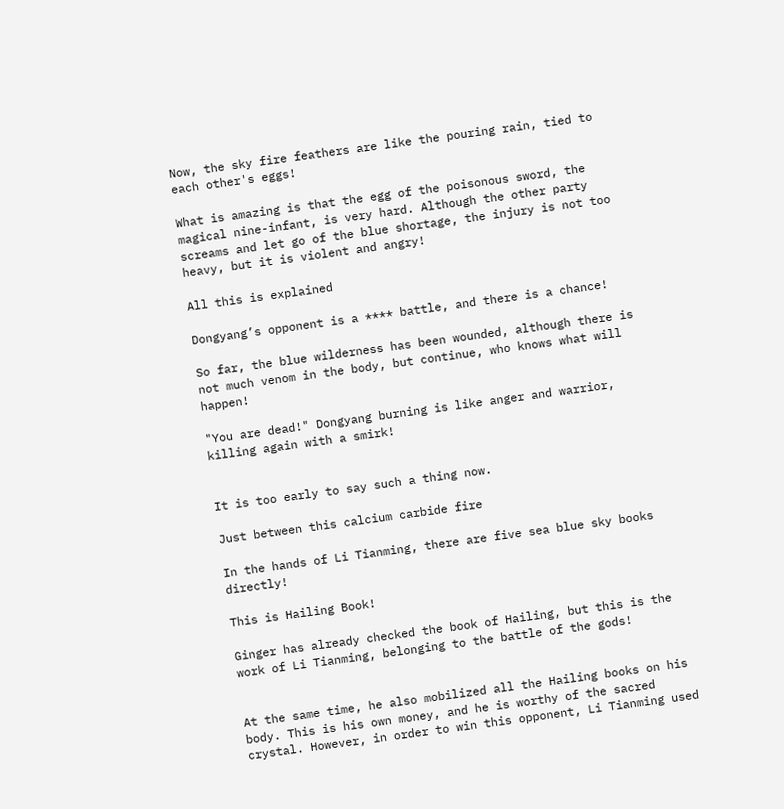Now, the sky fire feathers are like the pouring rain, tied to each other's eggs!

What is amazing is that the egg of the poisonous sword, the magical nine-infant, is very hard. Although the other party screams and let go of the blue shortage, the injury is not too heavy, but it is violent and angry!

All this is explained

Dongyang’s opponent is a **** battle, and there is a chance!

So far, the blue wilderness has been wounded, although there is not much venom in the body, but continue, who knows what will happen!

"You are dead!" Dongyang burning is like anger and warrior, killing again with a smirk!


It is too early to say such a thing now.

Just between this calcium carbide fire

In the hands of Li Tianming, there are five sea blue sky books directly!

This is Hailing Book!

Ginger has already checked the book of Hailing, but this is the work of Li Tianming, belonging to the battle of the gods!


At the same time, he also mobilized all the Hailing books on his body. This is his own money, and he is worthy of the sacred crystal. However, in order to win this opponent, Li Tianming used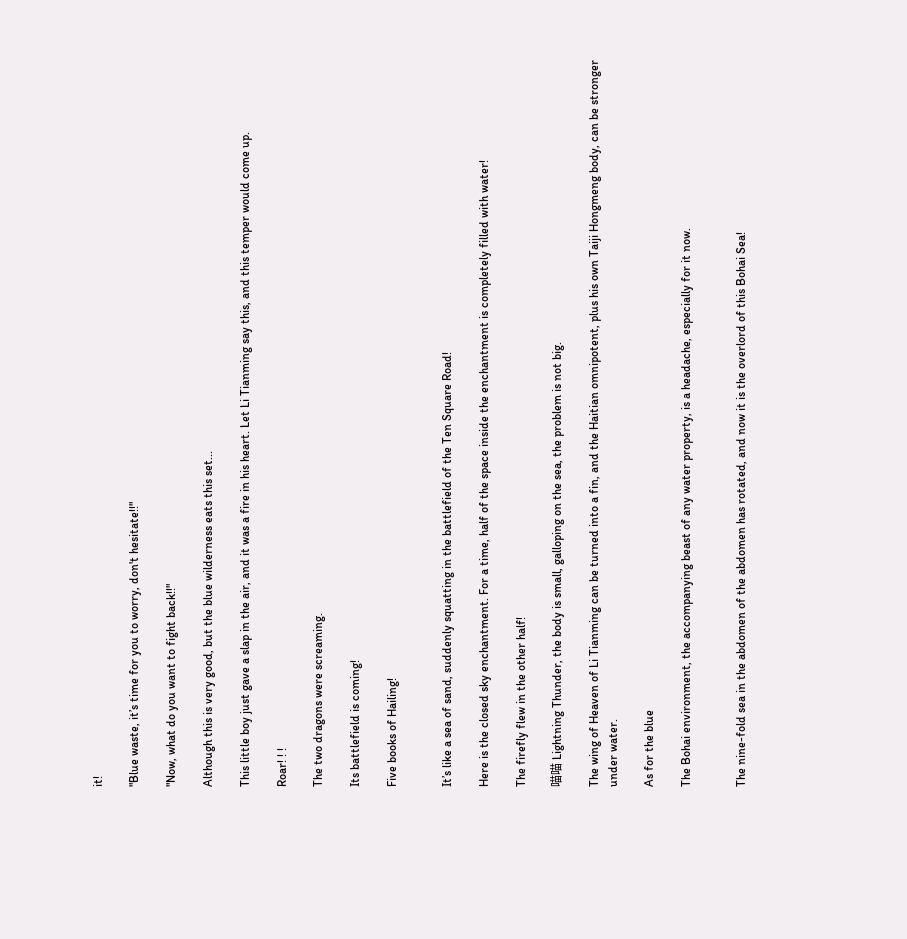it!

"Blue waste, it’s time for you to worry, don't hesitate!!"

"Now, what do you want to fight back!!"

Although this is very good, but the blue wilderness eats this set...

This little boy just gave a slap in the air, and it was a fire in his heart. Let Li Tianming say this, and this temper would come up.

Roar! ! !

The two dragons were screaming.

Its battlefield is coming!

Five books of Hailing!


It’s like a sea of sand, suddenly squatting in the battlefield of the Ten Square Road!

Here is the closed sky enchantment. For a time, half of the space inside the enchantment is completely filled with water!

The firefly flew in the other half!

喵喵 Lightning Thunder, the body is small, galloping on the sea, the problem is not big.

The wing of Heaven of Li Tianming can be turned into a fin, and the Haitian omnipotent, plus his own Taiji Hongmeng body, can be stronger under water.

As for the blue

The Bohai environment, the accompanying beast of any water property, is a headache, especially for it now.


The nine-fold sea in the abdomen of the abdomen has rotated, and now it is the overlord of this Bohai Sea!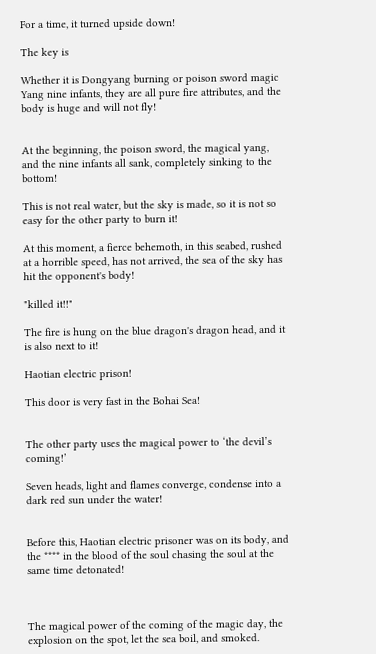For a time, it turned upside down!

The key is

Whether it is Dongyang burning or poison sword magic Yang nine infants, they are all pure fire attributes, and the body is huge and will not fly!


At the beginning, the poison sword, the magical yang, and the nine infants all sank, completely sinking to the bottom!

This is not real water, but the sky is made, so it is not so easy for the other party to burn it!

At this moment, a fierce behemoth, in this seabed, rushed at a horrible speed, has not arrived, the sea of the sky has hit the opponent's body!

"killed it!!"

The fire is hung on the blue dragon's dragon head, and it is also next to it!

Haotian electric prison!

This door is very fast in the Bohai Sea!


The other party uses the magical power to ‘the devil’s coming!’

Seven heads, light and flames converge, condense into a dark red sun under the water!


Before this, Haotian electric prisoner was on its body, and the **** in the blood of the soul chasing the soul at the same time detonated!



The magical power of the coming of the magic day, the explosion on the spot, let the sea boil, and smoked.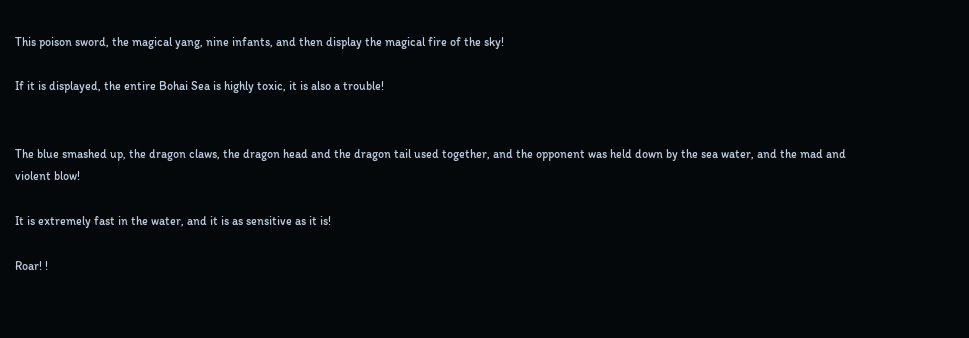This poison sword, the magical yang, nine infants, and then display the magical fire of the sky!

If it is displayed, the entire Bohai Sea is highly toxic, it is also a trouble!


The blue smashed up, the dragon claws, the dragon head and the dragon tail used together, and the opponent was held down by the sea water, and the mad and violent blow!

It is extremely fast in the water, and it is as sensitive as it is!

Roar! !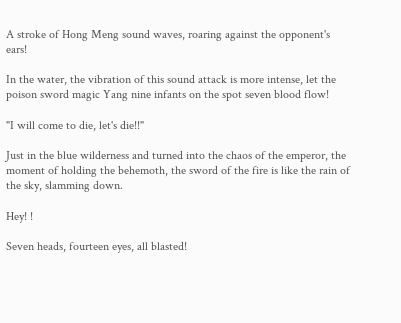A stroke of Hong Meng sound waves, roaring against the opponent's ears!

In the water, the vibration of this sound attack is more intense, let the poison sword magic Yang nine infants on the spot seven blood flow!

"I will come to die, let's die!!"

Just in the blue wilderness and turned into the chaos of the emperor, the moment of holding the behemoth, the sword of the fire is like the rain of the sky, slamming down.

Hey! !

Seven heads, fourteen eyes, all blasted!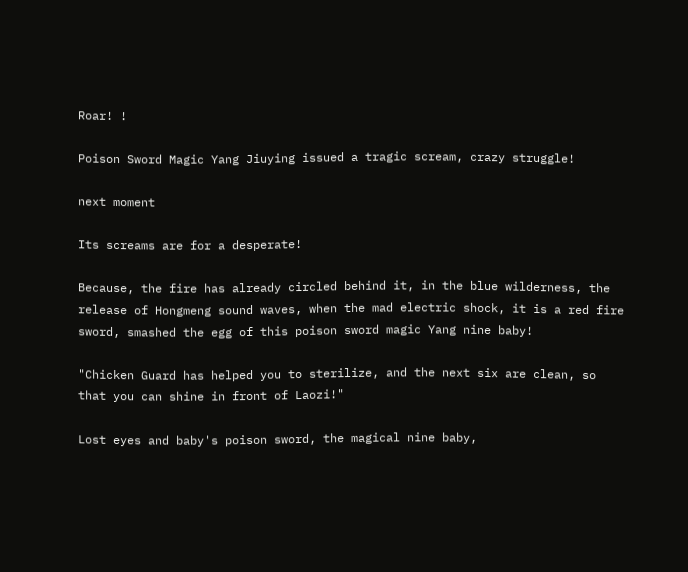Roar! !

Poison Sword Magic Yang Jiuying issued a tragic scream, crazy struggle!

next moment

Its screams are for a desperate!

Because, the fire has already circled behind it, in the blue wilderness, the release of Hongmeng sound waves, when the mad electric shock, it is a red fire sword, smashed the egg of this poison sword magic Yang nine baby!

"Chicken Guard has helped you to sterilize, and the next six are clean, so that you can shine in front of Laozi!"

Lost eyes and baby's poison sword, the magical nine baby,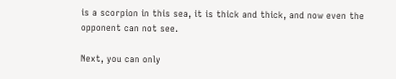is a scorpion in this sea, it is thick and thick, and now even the opponent can not see.

Next, you can only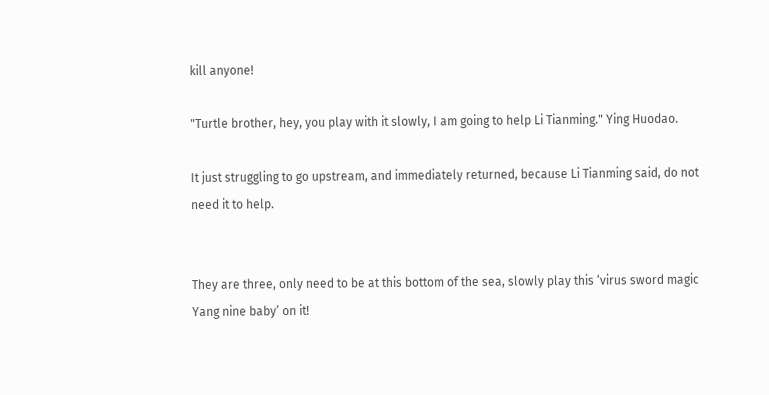kill anyone!

"Turtle brother, hey, you play with it slowly, I am going to help Li Tianming." Ying Huodao.

It just struggling to go upstream, and immediately returned, because Li Tianming said, do not need it to help.


They are three, only need to be at this bottom of the sea, slowly play this ‘virus sword magic Yang nine baby’ on it!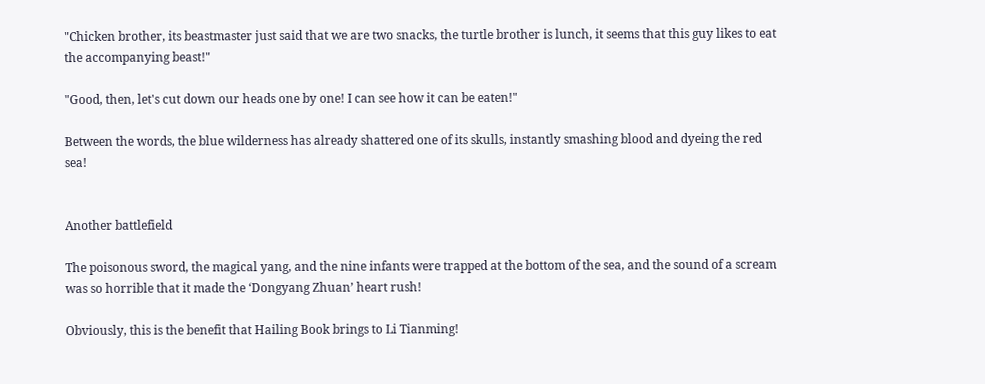"Chicken brother, its beastmaster just said that we are two snacks, the turtle brother is lunch, it seems that this guy likes to eat the accompanying beast!"

"Good, then, let's cut down our heads one by one! I can see how it can be eaten!"

Between the words, the blue wilderness has already shattered one of its skulls, instantly smashing blood and dyeing the red sea!


Another battlefield

The poisonous sword, the magical yang, and the nine infants were trapped at the bottom of the sea, and the sound of a scream was so horrible that it made the ‘Dongyang Zhuan’ heart rush!

Obviously, this is the benefit that Hailing Book brings to Li Tianming!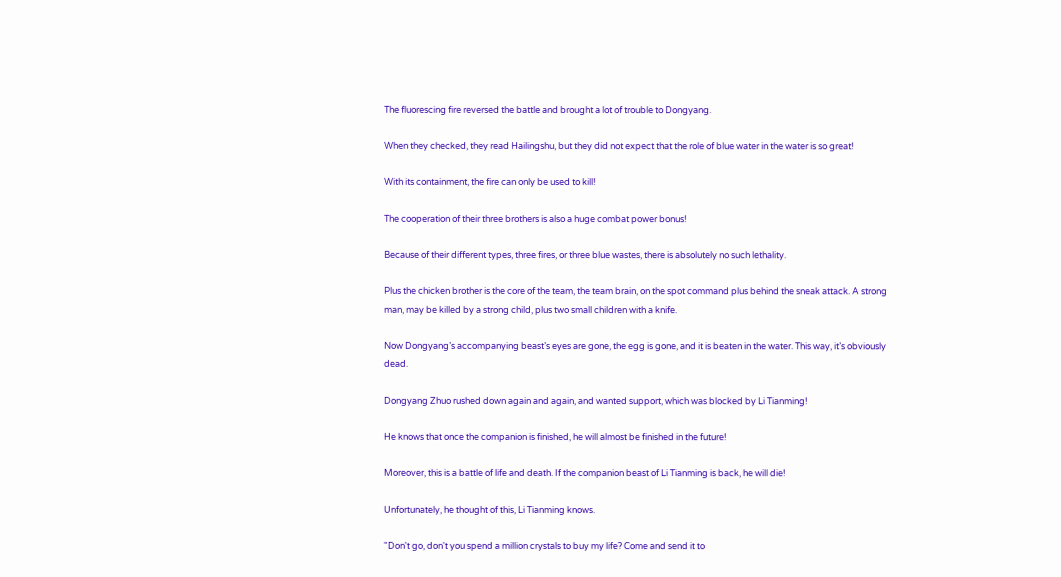The fluorescing fire reversed the battle and brought a lot of trouble to Dongyang.

When they checked, they read Hailingshu, but they did not expect that the role of blue water in the water is so great!

With its containment, the fire can only be used to kill!

The cooperation of their three brothers is also a huge combat power bonus!

Because of their different types, three fires, or three blue wastes, there is absolutely no such lethality.

Plus the chicken brother is the core of the team, the team brain, on the spot command plus behind the sneak attack. A strong man, may be killed by a strong child, plus two small children with a knife.

Now Dongyang’s accompanying beast’s eyes are gone, the egg is gone, and it is beaten in the water. This way, it’s obviously dead.

Dongyang Zhuo rushed down again and again, and wanted support, which was blocked by Li Tianming!

He knows that once the companion is finished, he will almost be finished in the future!

Moreover, this is a battle of life and death. If the companion beast of Li Tianming is back, he will die!

Unfortunately, he thought of this, Li Tianming knows.

"Don't go, don't you spend a million crystals to buy my life? Come and send it to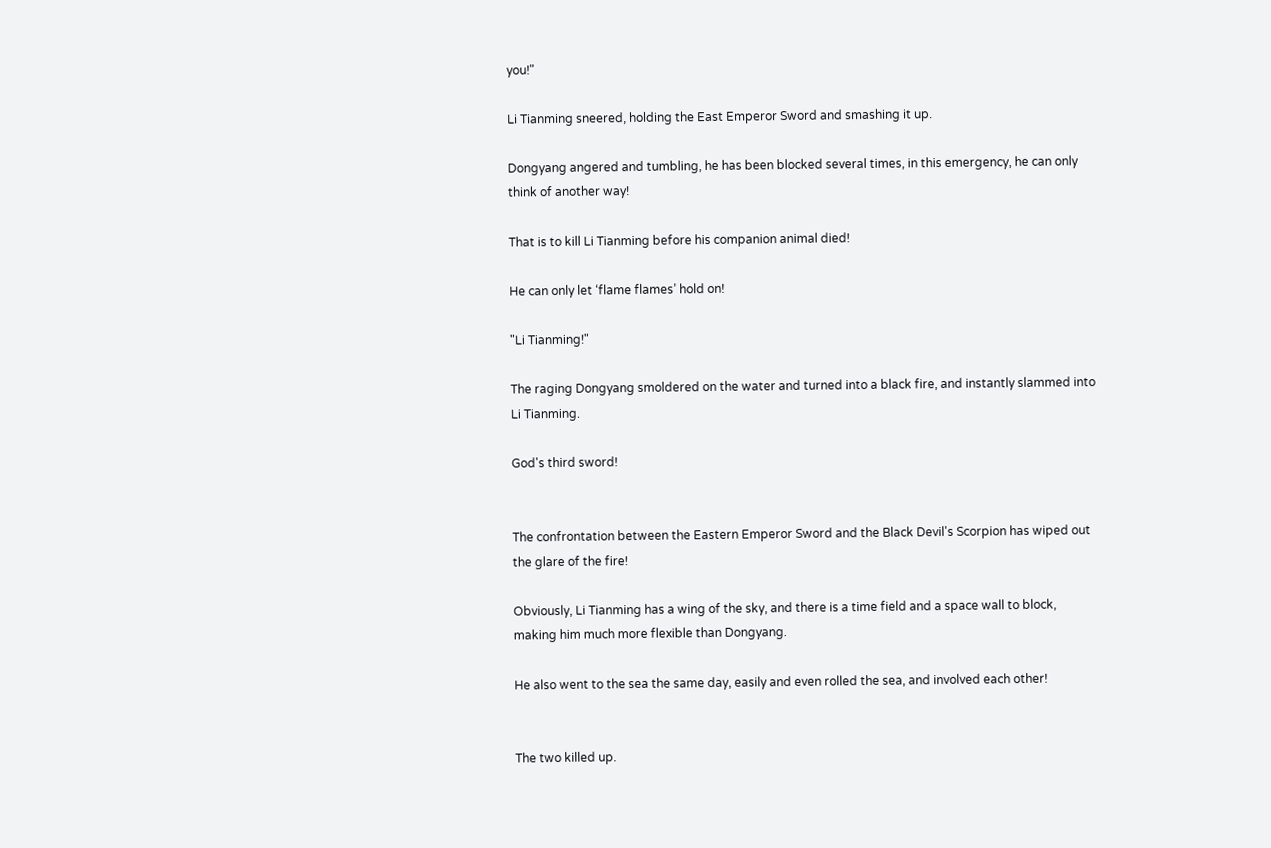you!"

Li Tianming sneered, holding the East Emperor Sword and smashing it up.

Dongyang angered and tumbling, he has been blocked several times, in this emergency, he can only think of another way!

That is to kill Li Tianming before his companion animal died!

He can only let ‘flame flames’ hold on!

"Li Tianming!"

The raging Dongyang smoldered on the water and turned into a black fire, and instantly slammed into Li Tianming.

God's third sword!


The confrontation between the Eastern Emperor Sword and the Black Devil's Scorpion has wiped out the glare of the fire!

Obviously, Li Tianming has a wing of the sky, and there is a time field and a space wall to block, making him much more flexible than Dongyang.

He also went to the sea the same day, easily and even rolled the sea, and involved each other!


The two killed up.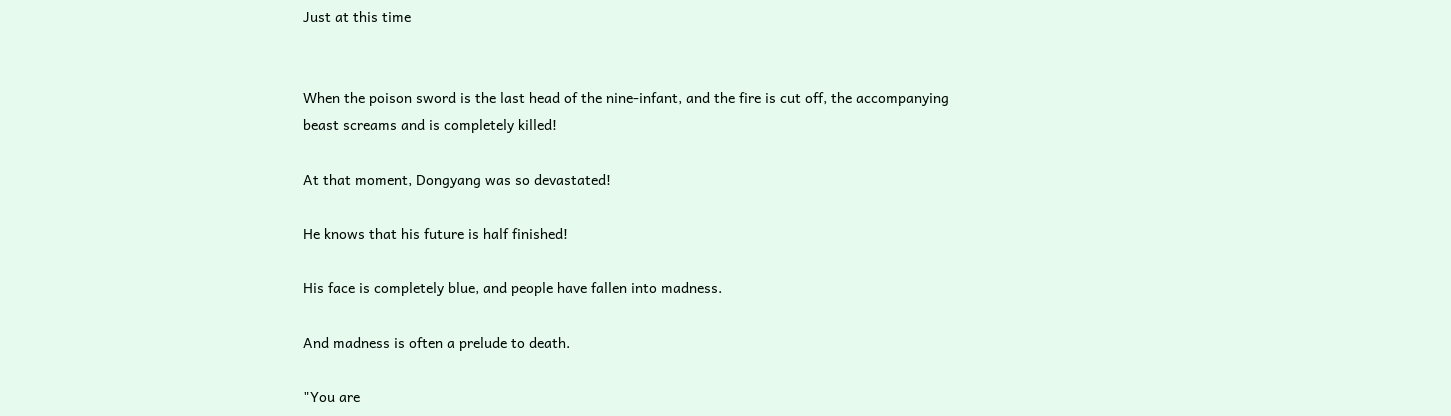Just at this time


When the poison sword is the last head of the nine-infant, and the fire is cut off, the accompanying beast screams and is completely killed!

At that moment, Dongyang was so devastated!

He knows that his future is half finished!

His face is completely blue, and people have fallen into madness.

And madness is often a prelude to death.

"You are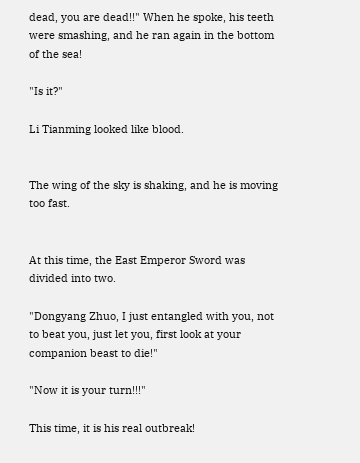dead, you are dead!!" When he spoke, his teeth were smashing, and he ran again in the bottom of the sea!

"Is it?"

Li Tianming looked like blood.


The wing of the sky is shaking, and he is moving too fast.


At this time, the East Emperor Sword was divided into two.

"Dongyang Zhuo, I just entangled with you, not to beat you, just let you, first look at your companion beast to die!"

"Now it is your turn!!!"

This time, it is his real outbreak!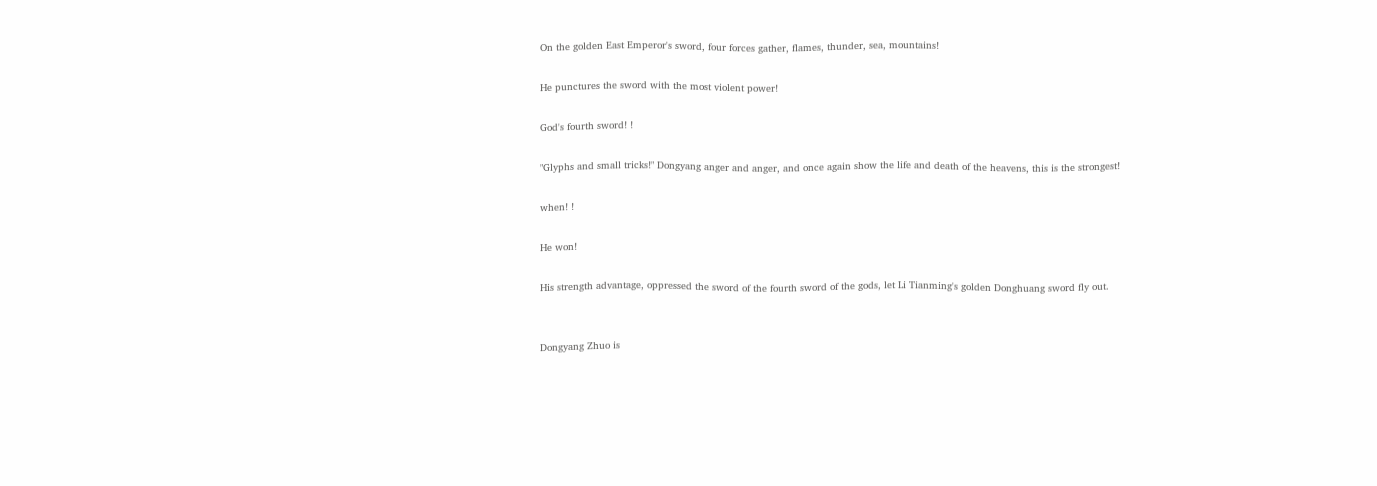On the golden East Emperor's sword, four forces gather, flames, thunder, sea, mountains!

He punctures the sword with the most violent power!

God's fourth sword! !

"Glyphs and small tricks!" Dongyang anger and anger, and once again show the life and death of the heavens, this is the strongest!

when! !

He won!

His strength advantage, oppressed the sword of the fourth sword of the gods, let Li Tianming's golden Donghuang sword fly out.


Dongyang Zhuo is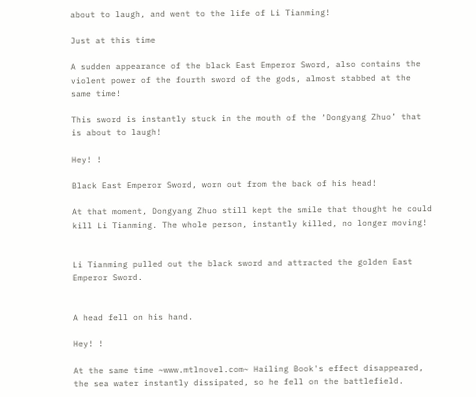about to laugh, and went to the life of Li Tianming!

Just at this time

A sudden appearance of the black East Emperor Sword, also contains the violent power of the fourth sword of the gods, almost stabbed at the same time!

This sword is instantly stuck in the mouth of the ‘Dongyang Zhuo’ that is about to laugh!

Hey! !

Black East Emperor Sword, worn out from the back of his head!

At that moment, Dongyang Zhuo still kept the smile that thought he could kill Li Tianming. The whole person, instantly killed, no longer moving!


Li Tianming pulled out the black sword and attracted the golden East Emperor Sword.


A head fell on his hand.

Hey! !

At the same time ~www.mtlnovel.com~ Hailing Book's effect disappeared, the sea water instantly dissipated, so he fell on the battlefield.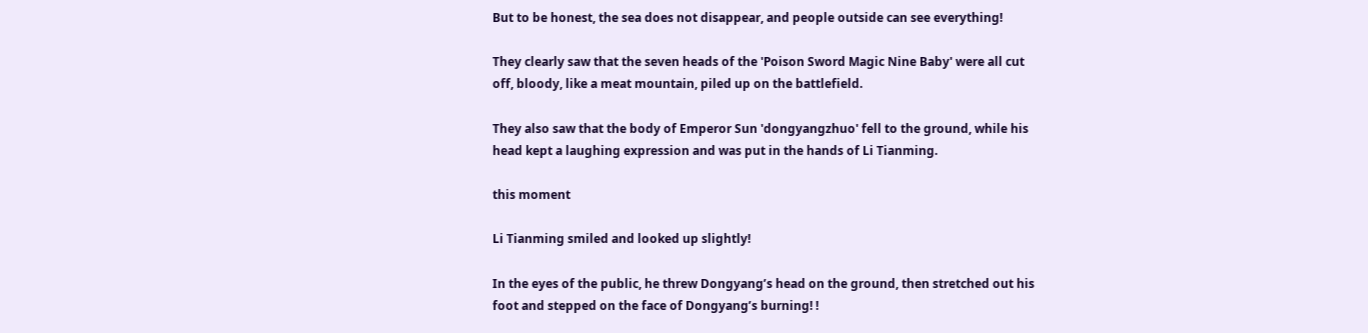But to be honest, the sea does not disappear, and people outside can see everything!

They clearly saw that the seven heads of the 'Poison Sword Magic Nine Baby' were all cut off, bloody, like a meat mountain, piled up on the battlefield.

They also saw that the body of Emperor Sun 'dongyangzhuo' fell to the ground, while his head kept a laughing expression and was put in the hands of Li Tianming.

this moment

Li Tianming smiled and looked up slightly!

In the eyes of the public, he threw Dongyang’s head on the ground, then stretched out his foot and stepped on the face of Dongyang’s burning! !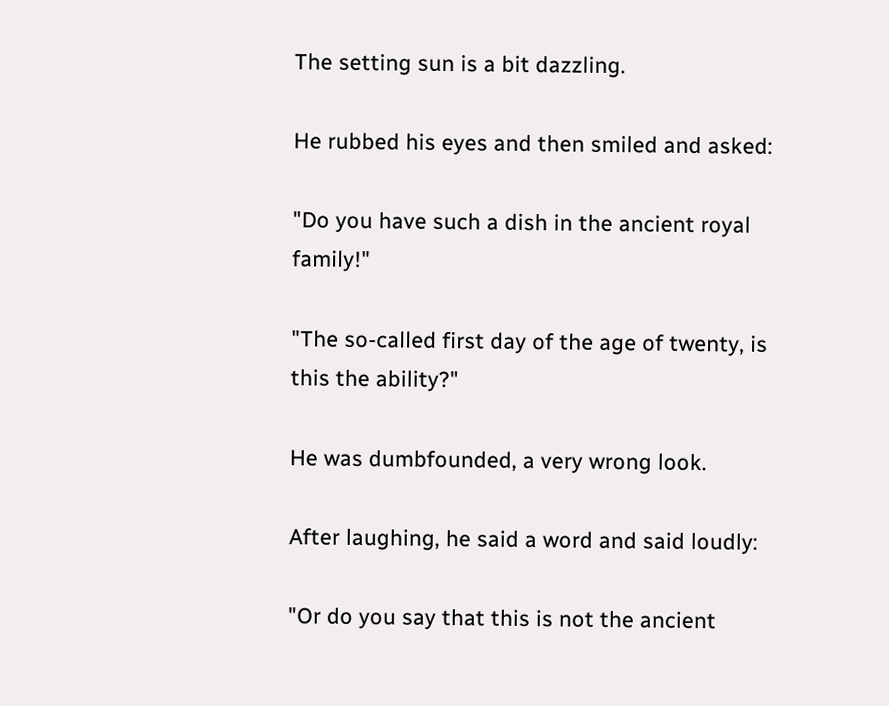The setting sun is a bit dazzling.

He rubbed his eyes and then smiled and asked:

"Do you have such a dish in the ancient royal family!"

"The so-called first day of the age of twenty, is this the ability?"

He was dumbfounded, a very wrong look.

After laughing, he said a word and said loudly:

"Or do you say that this is not the ancient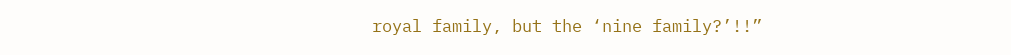royal family, but the ‘nine family?’!!”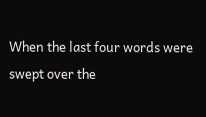When the last four words were swept over the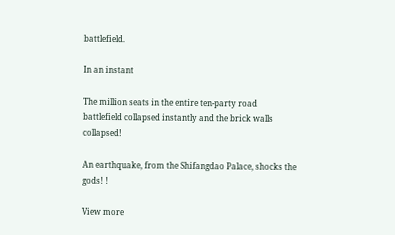battlefield.

In an instant

The million seats in the entire ten-party road battlefield collapsed instantly and the brick walls collapsed!

An earthquake, from the Shifangdao Palace, shocks the gods! !

View more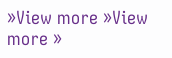»View more »View more »